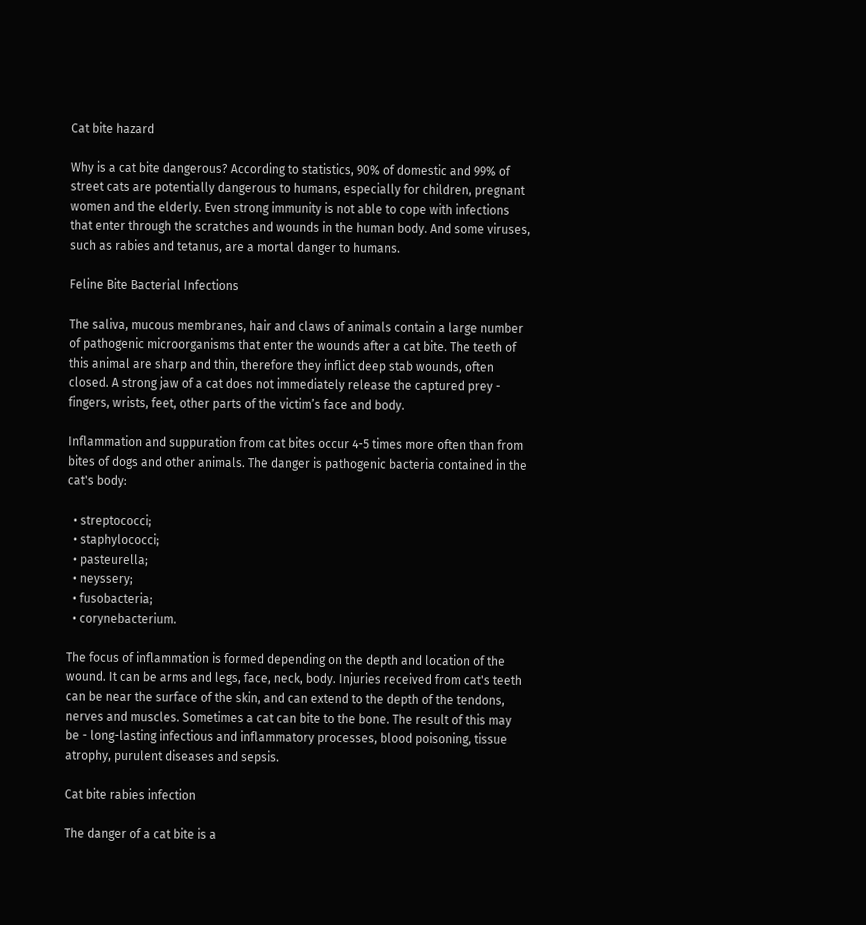Cat bite hazard

Why is a cat bite dangerous? According to statistics, 90% of domestic and 99% of street cats are potentially dangerous to humans, especially for children, pregnant women and the elderly. Even strong immunity is not able to cope with infections that enter through the scratches and wounds in the human body. And some viruses, such as rabies and tetanus, are a mortal danger to humans.

Feline Bite Bacterial Infections

The saliva, mucous membranes, hair and claws of animals contain a large number of pathogenic microorganisms that enter the wounds after a cat bite. The teeth of this animal are sharp and thin, therefore they inflict deep stab wounds, often closed. A strong jaw of a cat does not immediately release the captured prey - fingers, wrists, feet, other parts of the victim’s face and body.

Inflammation and suppuration from cat bites occur 4-5 times more often than from bites of dogs and other animals. The danger is pathogenic bacteria contained in the cat's body:

  • streptococci;
  • staphylococci;
  • pasteurella;
  • neyssery;
  • fusobacteria;
  • corynebacterium.

The focus of inflammation is formed depending on the depth and location of the wound. It can be arms and legs, face, neck, body. Injuries received from cat's teeth can be near the surface of the skin, and can extend to the depth of the tendons, nerves and muscles. Sometimes a cat can bite to the bone. The result of this may be - long-lasting infectious and inflammatory processes, blood poisoning, tissue atrophy, purulent diseases and sepsis.

Cat bite rabies infection

The danger of a cat bite is a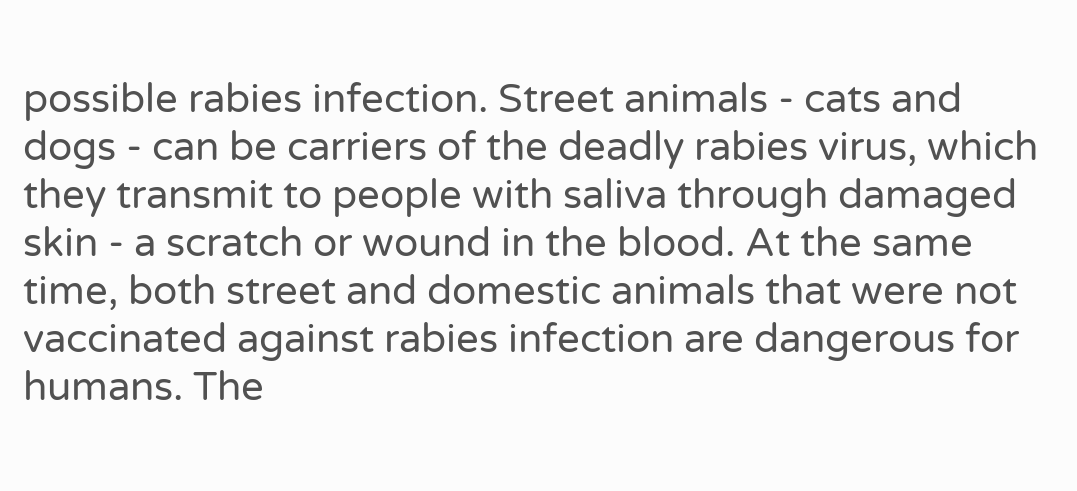possible rabies infection. Street animals - cats and dogs - can be carriers of the deadly rabies virus, which they transmit to people with saliva through damaged skin - a scratch or wound in the blood. At the same time, both street and domestic animals that were not vaccinated against rabies infection are dangerous for humans. The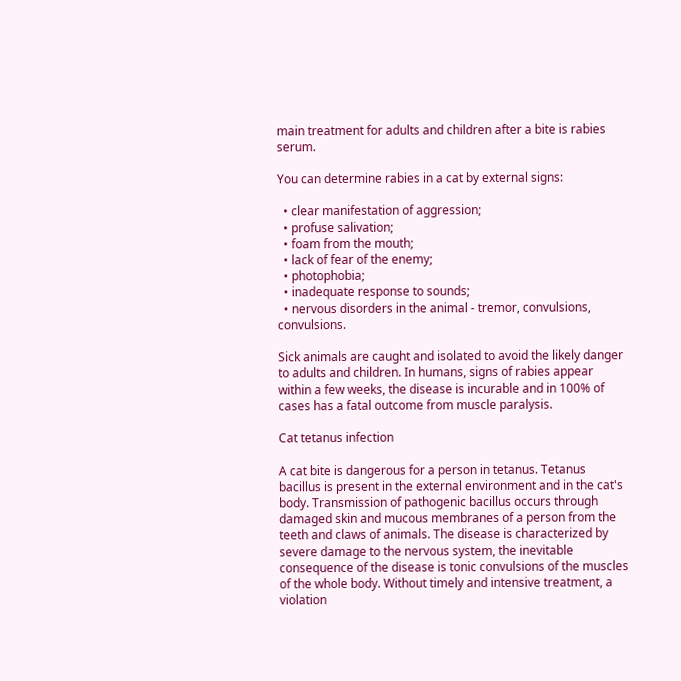main treatment for adults and children after a bite is rabies serum.

You can determine rabies in a cat by external signs:

  • clear manifestation of aggression;
  • profuse salivation;
  • foam from the mouth;
  • lack of fear of the enemy;
  • photophobia;
  • inadequate response to sounds;
  • nervous disorders in the animal - tremor, convulsions, convulsions.

Sick animals are caught and isolated to avoid the likely danger to adults and children. In humans, signs of rabies appear within a few weeks, the disease is incurable and in 100% of cases has a fatal outcome from muscle paralysis.

Cat tetanus infection

A cat bite is dangerous for a person in tetanus. Tetanus bacillus is present in the external environment and in the cat's body. Transmission of pathogenic bacillus occurs through damaged skin and mucous membranes of a person from the teeth and claws of animals. The disease is characterized by severe damage to the nervous system, the inevitable consequence of the disease is tonic convulsions of the muscles of the whole body. Without timely and intensive treatment, a violation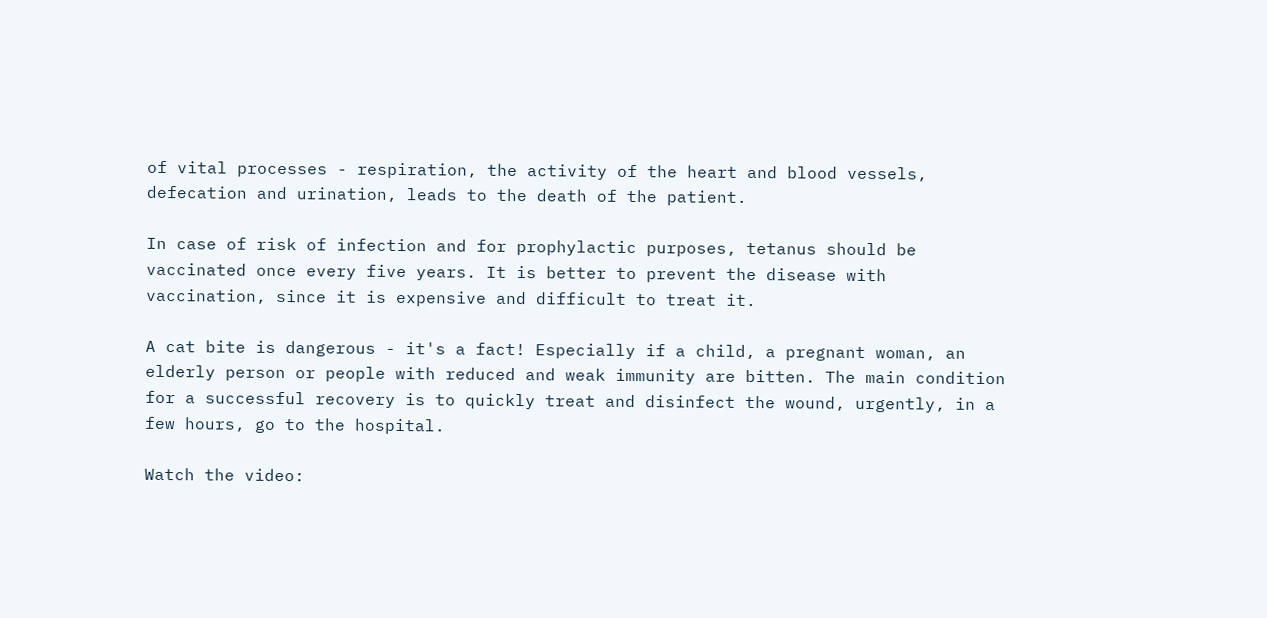of vital processes - respiration, the activity of the heart and blood vessels, defecation and urination, leads to the death of the patient.

In case of risk of infection and for prophylactic purposes, tetanus should be vaccinated once every five years. It is better to prevent the disease with vaccination, since it is expensive and difficult to treat it.

A cat bite is dangerous - it's a fact! Especially if a child, a pregnant woman, an elderly person or people with reduced and weak immunity are bitten. The main condition for a successful recovery is to quickly treat and disinfect the wound, urgently, in a few hours, go to the hospital.

Watch the video: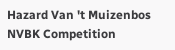Hazard Van 't Muizenbos NVBK Competition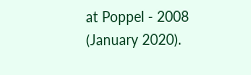at Poppel - 2008 (January 2020).